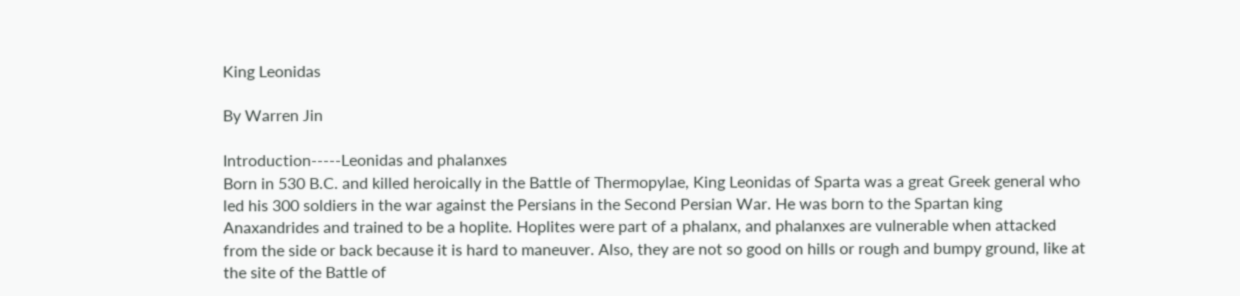King Leonidas

By Warren Jin

Introduction-----Leonidas and phalanxes
Born in 530 B.C. and killed heroically in the Battle of Thermopylae, King Leonidas of Sparta was a great Greek general who led his 300 soldiers in the war against the Persians in the Second Persian War. He was born to the Spartan king Anaxandrides and trained to be a hoplite. Hoplites were part of a phalanx, and phalanxes are vulnerable when attacked from the side or back because it is hard to maneuver. Also, they are not so good on hills or rough and bumpy ground, like at the site of the Battle of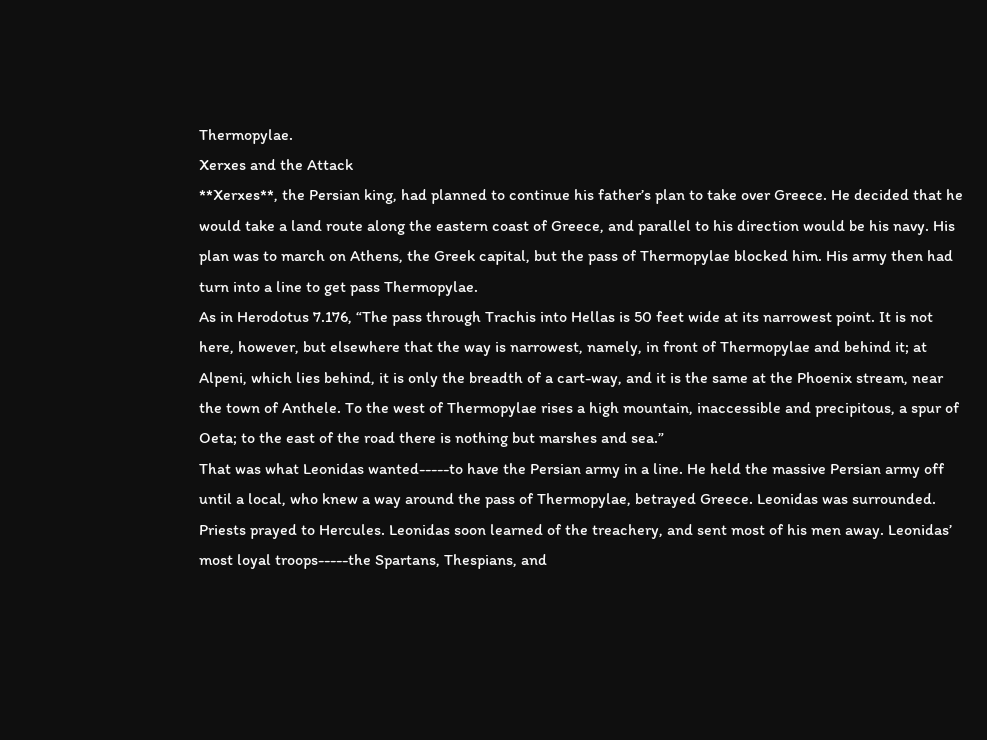Thermopylae.
Xerxes and the Attack
**Xerxes**, the Persian king, had planned to continue his father’s plan to take over Greece. He decided that he would take a land route along the eastern coast of Greece, and parallel to his direction would be his navy. His plan was to march on Athens, the Greek capital, but the pass of Thermopylae blocked him. His army then had turn into a line to get pass Thermopylae.
As in Herodotus 7.176, “The pass through Trachis into Hellas is 50 feet wide at its narrowest point. It is not here, however, but elsewhere that the way is narrowest, namely, in front of Thermopylae and behind it; at Alpeni, which lies behind, it is only the breadth of a cart-way, and it is the same at the Phoenix stream, near the town of Anthele. To the west of Thermopylae rises a high mountain, inaccessible and precipitous, a spur of Oeta; to the east of the road there is nothing but marshes and sea.”
That was what Leonidas wanted-----to have the Persian army in a line. He held the massive Persian army off until a local, who knew a way around the pass of Thermopylae, betrayed Greece. Leonidas was surrounded. Priests prayed to Hercules. Leonidas soon learned of the treachery, and sent most of his men away. Leonidas’ most loyal troops-----the Spartans, Thespians, and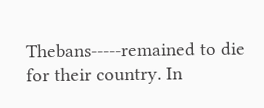Thebans-----remained to die for their country. In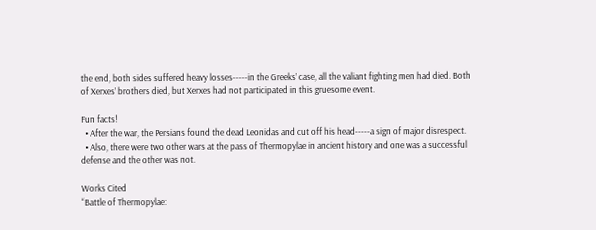the end, both sides suffered heavy losses-----in the Greeks’ case, all the valiant fighting men had died. Both of Xerxes’ brothers died, but Xerxes had not participated in this gruesome event.

Fun facts!
  • After the war, the Persians found the dead Leonidas and cut off his head-----a sign of major disrespect.
  • Also, there were two other wars at the pass of Thermopylae in ancient history and one was a successful defense and the other was not.

Works Cited
“Battle of Thermopylae: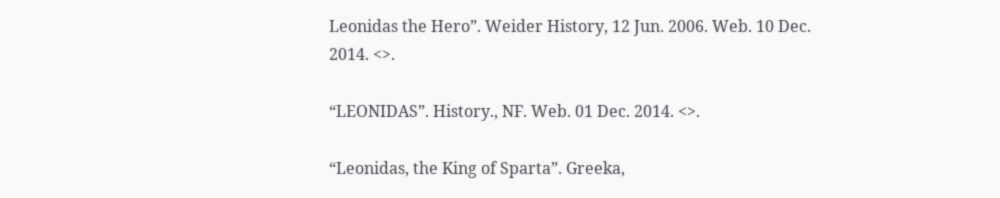Leonidas the Hero”. Weider History, 12 Jun. 2006. Web. 10 Dec. 2014. <>.

“LEONIDAS”. History., NF. Web. 01 Dec. 2014. <>.

“Leonidas, the King of Sparta”. Greeka,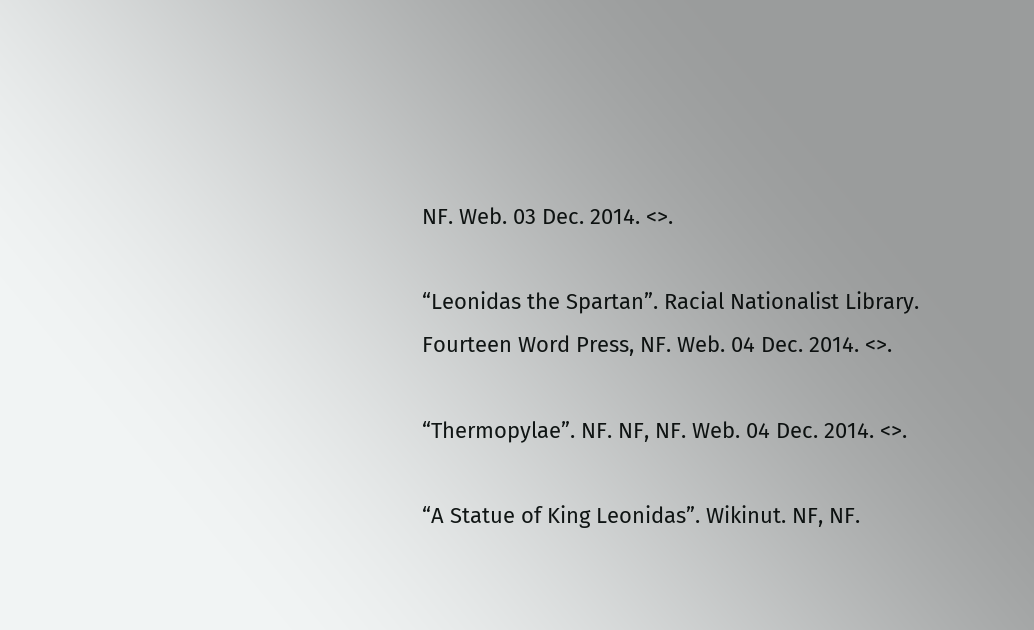NF. Web. 03 Dec. 2014. <>.

“Leonidas the Spartan”. Racial Nationalist Library. Fourteen Word Press, NF. Web. 04 Dec. 2014. <>.

“Thermopylae”. NF. NF, NF. Web. 04 Dec. 2014. <>.

“A Statue of King Leonidas”. Wikinut. NF, NF.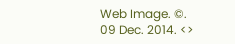Web Image. ©. 09 Dec. 2014. <>